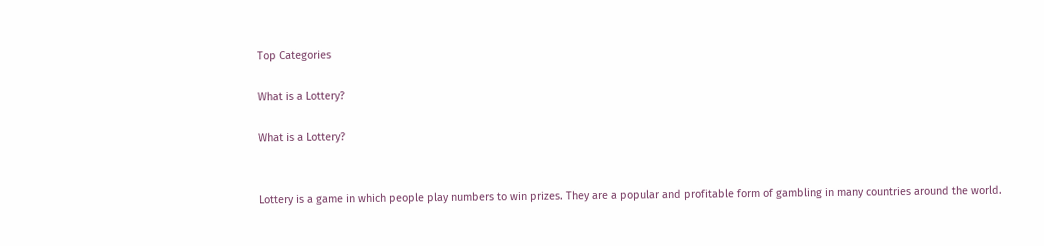Top Categories

What is a Lottery?

What is a Lottery?


Lottery is a game in which people play numbers to win prizes. They are a popular and profitable form of gambling in many countries around the world.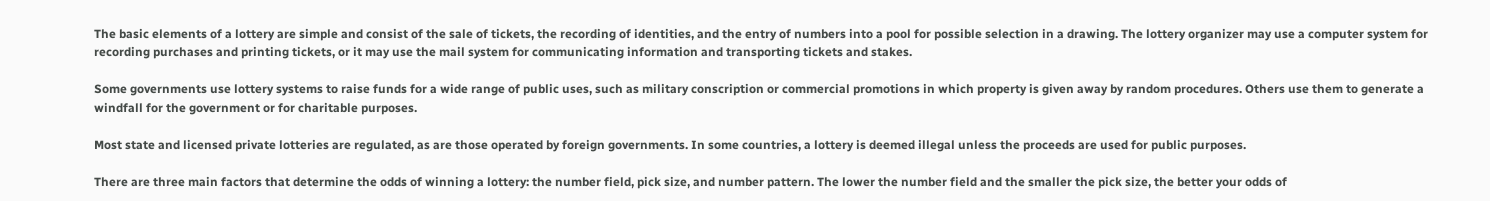The basic elements of a lottery are simple and consist of the sale of tickets, the recording of identities, and the entry of numbers into a pool for possible selection in a drawing. The lottery organizer may use a computer system for recording purchases and printing tickets, or it may use the mail system for communicating information and transporting tickets and stakes.

Some governments use lottery systems to raise funds for a wide range of public uses, such as military conscription or commercial promotions in which property is given away by random procedures. Others use them to generate a windfall for the government or for charitable purposes.

Most state and licensed private lotteries are regulated, as are those operated by foreign governments. In some countries, a lottery is deemed illegal unless the proceeds are used for public purposes.

There are three main factors that determine the odds of winning a lottery: the number field, pick size, and number pattern. The lower the number field and the smaller the pick size, the better your odds of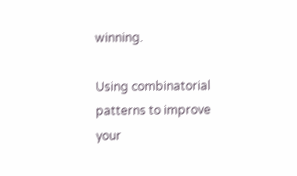winning.

Using combinatorial patterns to improve your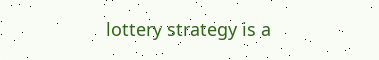lottery strategy is a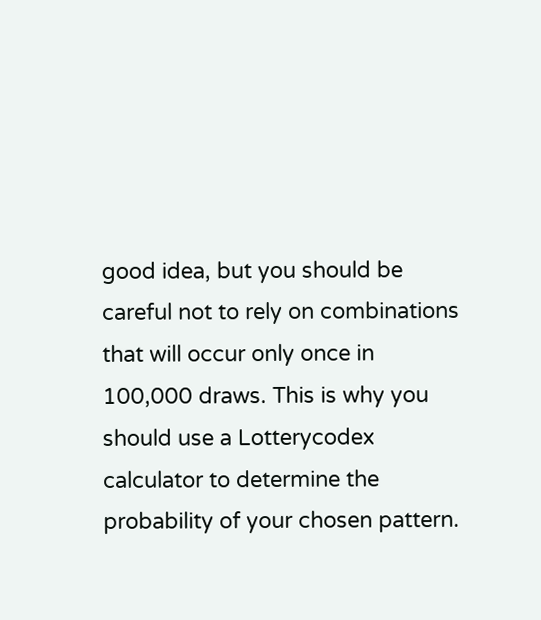good idea, but you should be careful not to rely on combinations that will occur only once in 100,000 draws. This is why you should use a Lotterycodex calculator to determine the probability of your chosen pattern.